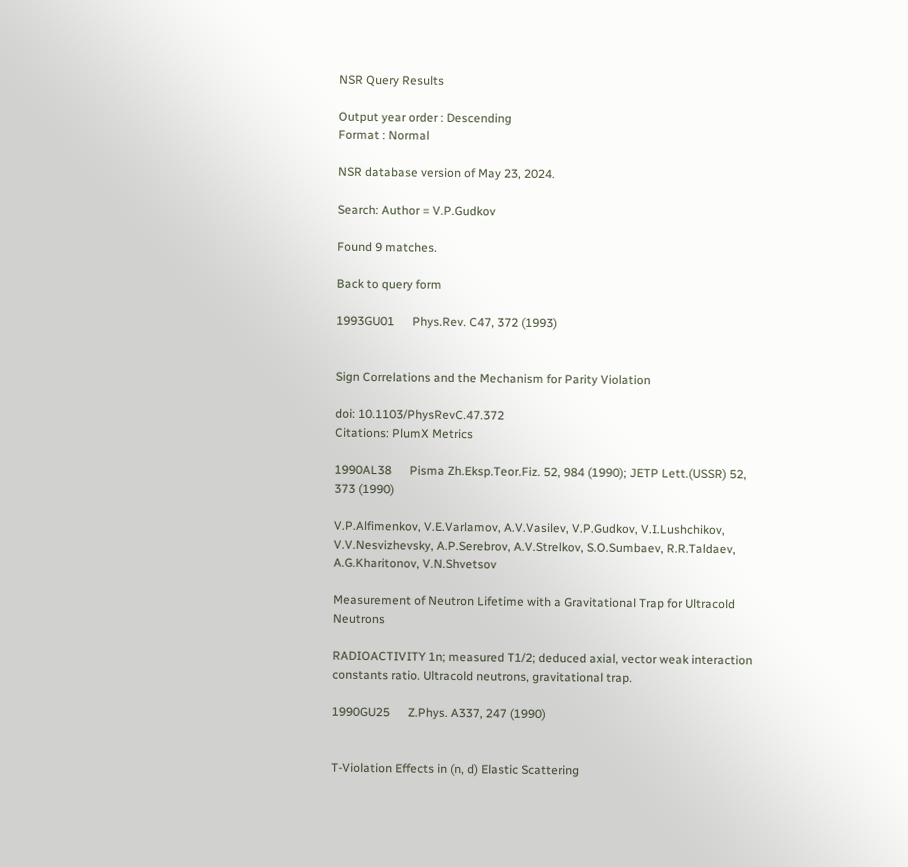NSR Query Results

Output year order : Descending
Format : Normal

NSR database version of May 23, 2024.

Search: Author = V.P.Gudkov

Found 9 matches.

Back to query form

1993GU01      Phys.Rev. C47, 372 (1993)


Sign Correlations and the Mechanism for Parity Violation

doi: 10.1103/PhysRevC.47.372
Citations: PlumX Metrics

1990AL38      Pisma Zh.Eksp.Teor.Fiz. 52, 984 (1990); JETP Lett.(USSR) 52, 373 (1990)

V.P.Alfimenkov, V.E.Varlamov, A.V.Vasilev, V.P.Gudkov, V.I.Lushchikov, V.V.Nesvizhevsky, A.P.Serebrov, A.V.Strelkov, S.O.Sumbaev, R.R.Taldaev, A.G.Kharitonov, V.N.Shvetsov

Measurement of Neutron Lifetime with a Gravitational Trap for Ultracold Neutrons

RADIOACTIVITY 1n; measured T1/2; deduced axial, vector weak interaction constants ratio. Ultracold neutrons, gravitational trap.

1990GU25      Z.Phys. A337, 247 (1990)


T-Violation Effects in (n, d) Elastic Scattering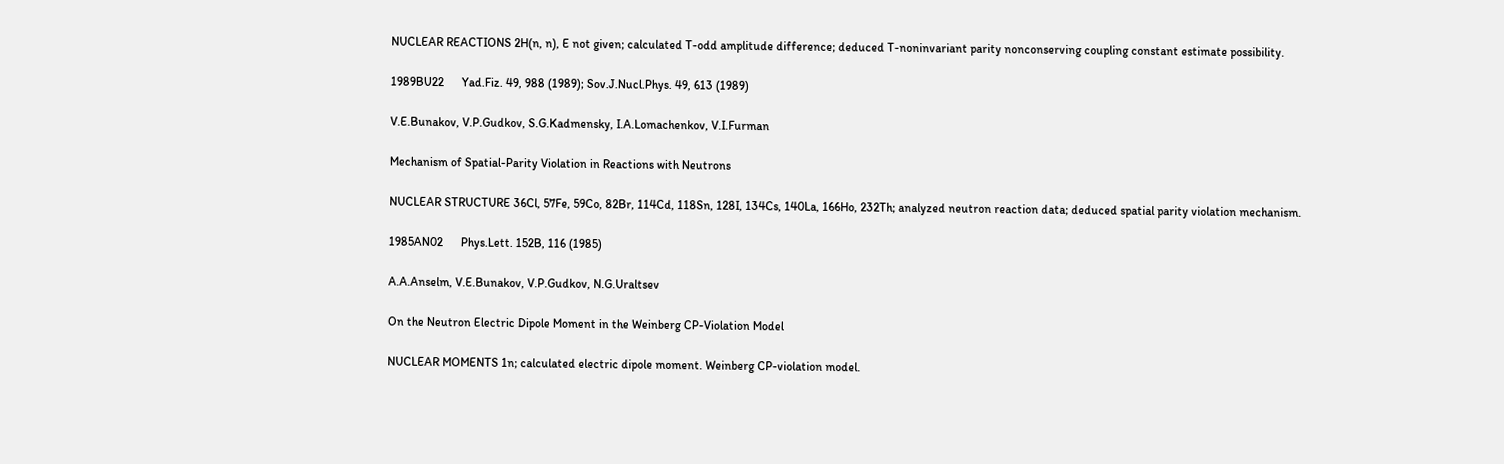NUCLEAR REACTIONS 2H(n, n), E not given; calculated T-odd amplitude difference; deduced T-noninvariant parity nonconserving coupling constant estimate possibility.

1989BU22      Yad.Fiz. 49, 988 (1989); Sov.J.Nucl.Phys. 49, 613 (1989)

V.E.Bunakov, V.P.Gudkov, S.G.Kadmensky, I.A.Lomachenkov, V.I.Furman

Mechanism of Spatial-Parity Violation in Reactions with Neutrons

NUCLEAR STRUCTURE 36Cl, 57Fe, 59Co, 82Br, 114Cd, 118Sn, 128I, 134Cs, 140La, 166Ho, 232Th; analyzed neutron reaction data; deduced spatial parity violation mechanism.

1985AN02      Phys.Lett. 152B, 116 (1985)

A.A.Anselm, V.E.Bunakov, V.P.Gudkov, N.G.Uraltsev

On the Neutron Electric Dipole Moment in the Weinberg CP-Violation Model

NUCLEAR MOMENTS 1n; calculated electric dipole moment. Weinberg CP-violation model.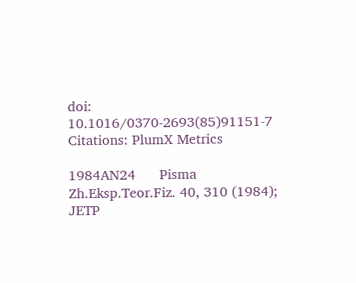doi: 10.1016/0370-2693(85)91151-7
Citations: PlumX Metrics

1984AN24      Pisma Zh.Eksp.Teor.Fiz. 40, 310 (1984); JETP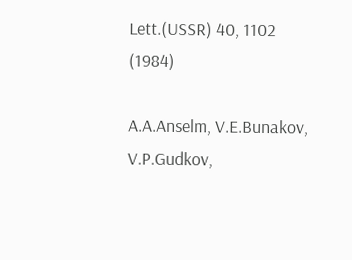Lett.(USSR) 40, 1102 (1984)

A.A.Anselm, V.E.Bunakov, V.P.Gudkov,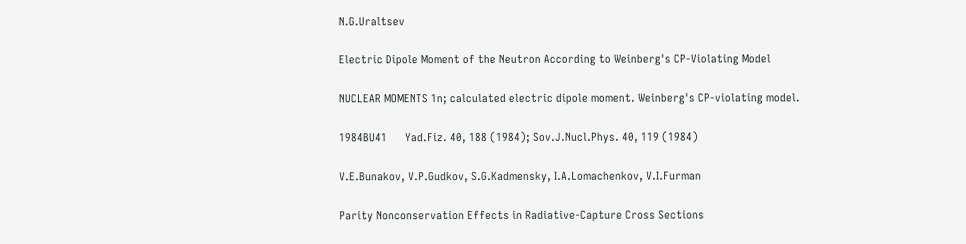N.G.Uraltsev

Electric Dipole Moment of the Neutron According to Weinberg's CP-Violating Model

NUCLEAR MOMENTS 1n; calculated electric dipole moment. Weinberg's CP-violating model.

1984BU41      Yad.Fiz. 40, 188 (1984); Sov.J.Nucl.Phys. 40, 119 (1984)

V.E.Bunakov, V.P.Gudkov, S.G.Kadmensky, I.A.Lomachenkov, V.I.Furman

Parity Nonconservation Effects in Radiative-Capture Cross Sections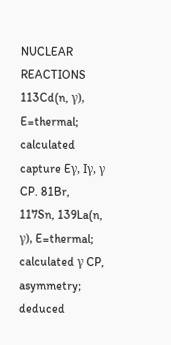NUCLEAR REACTIONS 113Cd(n, γ), E=thermal; calculated capture Eγ, Iγ, γ CP. 81Br, 117Sn, 139La(n, γ), E=thermal; calculated γ CP, asymmetry; deduced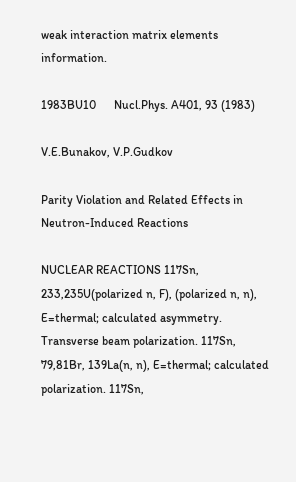weak interaction matrix elements information.

1983BU10      Nucl.Phys. A401, 93 (1983)

V.E.Bunakov, V.P.Gudkov

Parity Violation and Related Effects in Neutron-Induced Reactions

NUCLEAR REACTIONS 117Sn, 233,235U(polarized n, F), (polarized n, n), E=thermal; calculated asymmetry. Transverse beam polarization. 117Sn, 79,81Br, 139La(n, n), E=thermal; calculated polarization. 117Sn,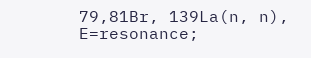79,81Br, 139La(n, n), E=resonance;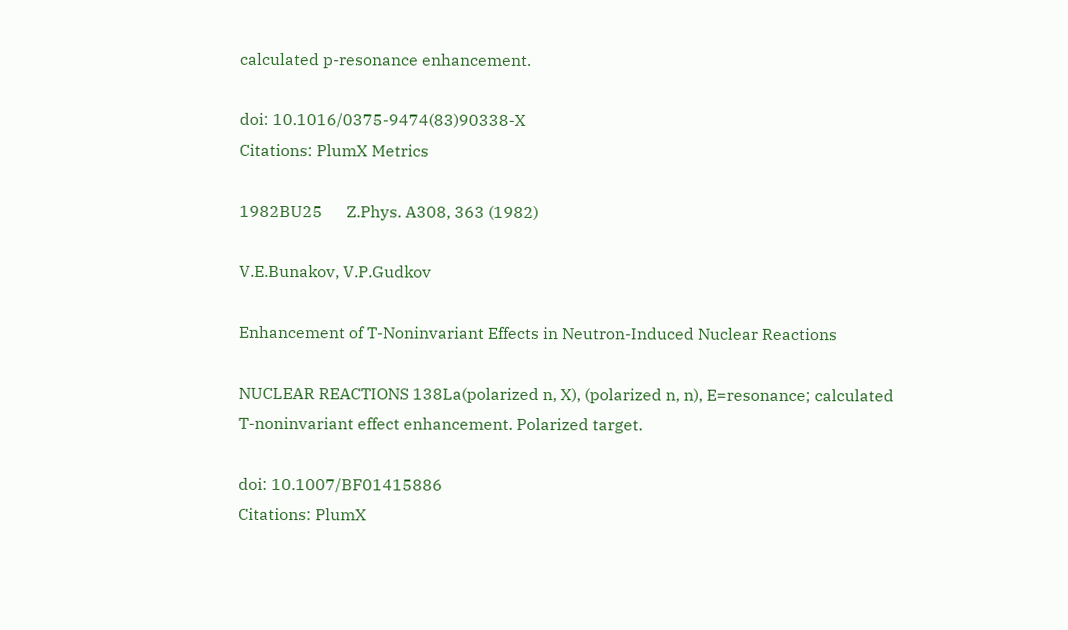calculated p-resonance enhancement.

doi: 10.1016/0375-9474(83)90338-X
Citations: PlumX Metrics

1982BU25      Z.Phys. A308, 363 (1982)

V.E.Bunakov, V.P.Gudkov

Enhancement of T-Noninvariant Effects in Neutron-Induced Nuclear Reactions

NUCLEAR REACTIONS 138La(polarized n, X), (polarized n, n), E=resonance; calculated T-noninvariant effect enhancement. Polarized target.

doi: 10.1007/BF01415886
Citations: PlumX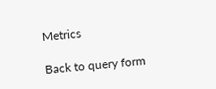Metrics

Back to query form